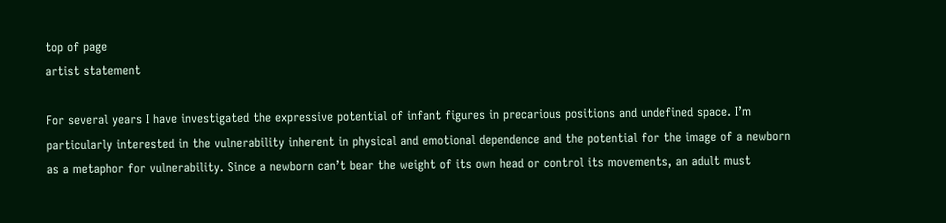top of page
artist statement

For several years I have investigated the expressive potential of infant figures in precarious positions and undefined space. I’m particularly interested in the vulnerability inherent in physical and emotional dependence and the potential for the image of a newborn as a metaphor for vulnerability. Since a newborn can’t bear the weight of its own head or control its movements, an adult must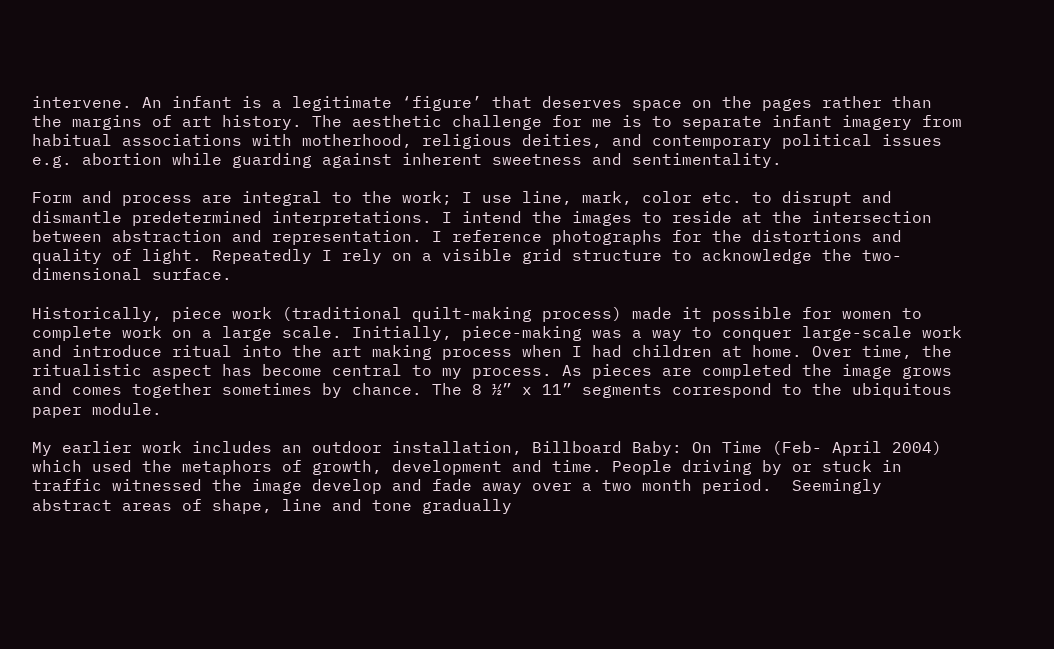intervene. An infant is a legitimate ‘figure’ that deserves space on the pages rather than the margins of art history. The aesthetic challenge for me is to separate infant imagery from habitual associations with motherhood, religious deities, and contemporary political issues e.g. abortion while guarding against inherent sweetness and sentimentality.

Form and process are integral to the work; I use line, mark, color etc. to disrupt and dismantle predetermined interpretations. I intend the images to reside at the intersection between abstraction and representation. I reference photographs for the distortions and quality of light. Repeatedly I rely on a visible grid structure to acknowledge the two-dimensional surface.

Historically, piece work (traditional quilt-making process) made it possible for women to complete work on a large scale. Initially, piece-making was a way to conquer large-scale work and introduce ritual into the art making process when I had children at home. Over time, the ritualistic aspect has become central to my process. As pieces are completed the image grows and comes together sometimes by chance. The 8 ½” x 11” segments correspond to the ubiquitous paper module.

My earlier work includes an outdoor installation, Billboard Baby: On Time (Feb- April 2004) which used the metaphors of growth, development and time. People driving by or stuck in traffic witnessed the image develop and fade away over a two month period.  Seemingly abstract areas of shape, line and tone gradually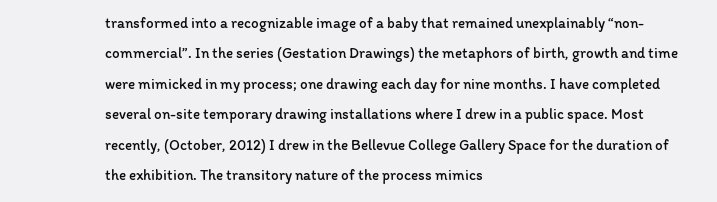transformed into a recognizable image of a baby that remained unexplainably “non-commercial”. In the series (Gestation Drawings) the metaphors of birth, growth and time were mimicked in my process; one drawing each day for nine months. I have completed several on-site temporary drawing installations where I drew in a public space. Most recently, (October, 2012) I drew in the Bellevue College Gallery Space for the duration of the exhibition. The transitory nature of the process mimics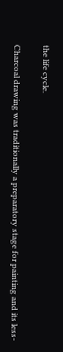the life cycle.

Charcoal drawing was traditionally a preparatory stage for painting and its less-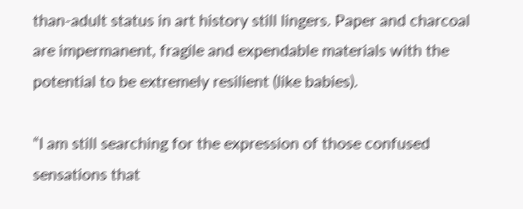than-adult status in art history still lingers. Paper and charcoal are impermanent, fragile and expendable materials with the potential to be extremely resilient (like babies).

“I am still searching for the expression of those confused sensations that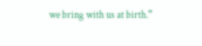we bring with us at birth.”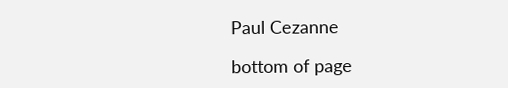Paul Cezanne

bottom of page